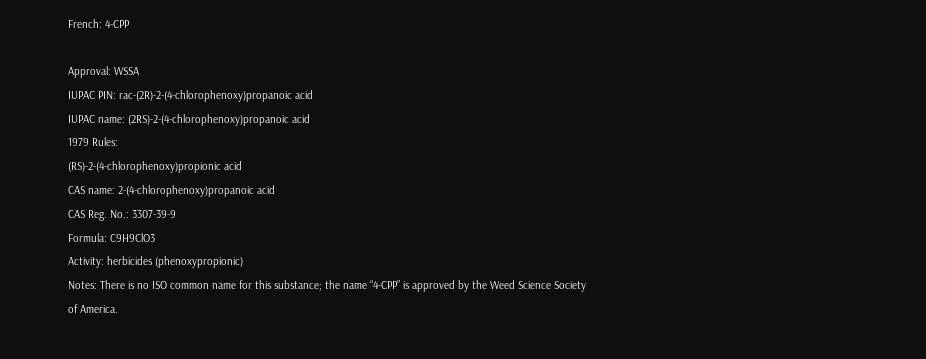French: 4-CPP

Approval: WSSA
IUPAC PIN: rac-(2R)-2-(4-chlorophenoxy)propanoic acid
IUPAC name: (2RS)-2-(4-chlorophenoxy)propanoic acid
1979 Rules:
(RS)-2-(4-chlorophenoxy)propionic acid
CAS name: 2-(4-chlorophenoxy)propanoic acid
CAS Reg. No.: 3307-39-9
Formula: C9H9ClO3
Activity: herbicides (phenoxypropionic)
Notes: There is no ISO common name for this substance; the name “4-CPP” is approved by the Weed Science Society of America.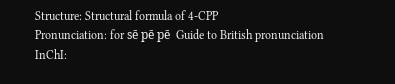Structure: Structural formula of 4-CPP
Pronunciation: for sē pē pē  Guide to British pronunciation
InChI: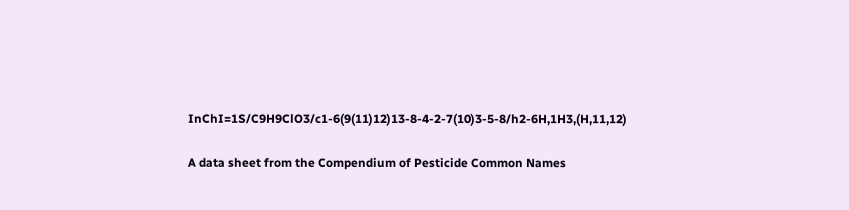InChI=1S/C9H9ClO3/c1-6(9(11)12)13-8-4-2-7(10)3-5-8/h2-6H,1H3,(H,11,12)

A data sheet from the Compendium of Pesticide Common Names